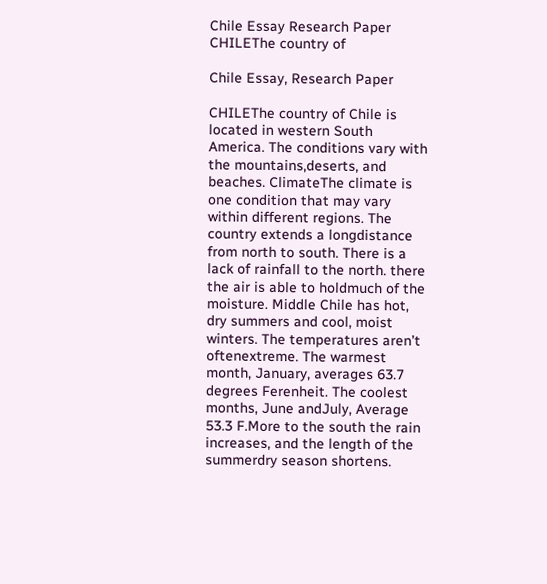Chile Essay Research Paper CHILEThe country of

Chile Essay, Research Paper

CHILEThe country of Chile is located in western South America. The conditions vary with the mountains,deserts, and beaches. ClimateThe climate is one condition that may vary within different regions. The country extends a longdistance from north to south. There is a lack of rainfall to the north. there the air is able to holdmuch of the moisture. Middle Chile has hot, dry summers and cool, moist winters. The temperatures aren’t oftenextreme. The warmest month, January, averages 63.7 degrees Ferenheit. The coolest months, June andJuly, Average 53.3 F.More to the south the rain increases, and the length of the summerdry season shortens.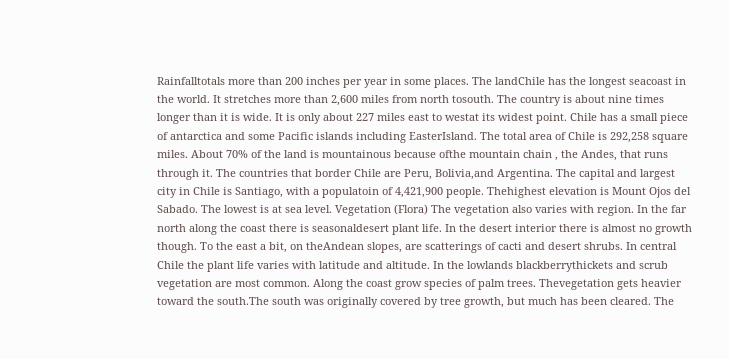Rainfalltotals more than 200 inches per year in some places. The landChile has the longest seacoast in the world. It stretches more than 2,600 miles from north tosouth. The country is about nine times longer than it is wide. It is only about 227 miles east to westat its widest point. Chile has a small piece of antarctica and some Pacific islands including EasterIsland. The total area of Chile is 292,258 square miles. About 70% of the land is mountainous because ofthe mountain chain , the Andes, that runs through it. The countries that border Chile are Peru, Bolivia,and Argentina. The capital and largest city in Chile is Santiago, with a populatoin of 4,421,900 people. Thehighest elevation is Mount Ojos del Sabado. The lowest is at sea level. Vegetation (Flora) The vegetation also varies with region. In the far north along the coast there is seasonaldesert plant life. In the desert interior there is almost no growth though. To the east a bit, on theAndean slopes, are scatterings of cacti and desert shrubs. In central Chile the plant life varies with latitude and altitude. In the lowlands blackberrythickets and scrub vegetation are most common. Along the coast grow species of palm trees. Thevegetation gets heavier toward the south.The south was originally covered by tree growth, but much has been cleared. The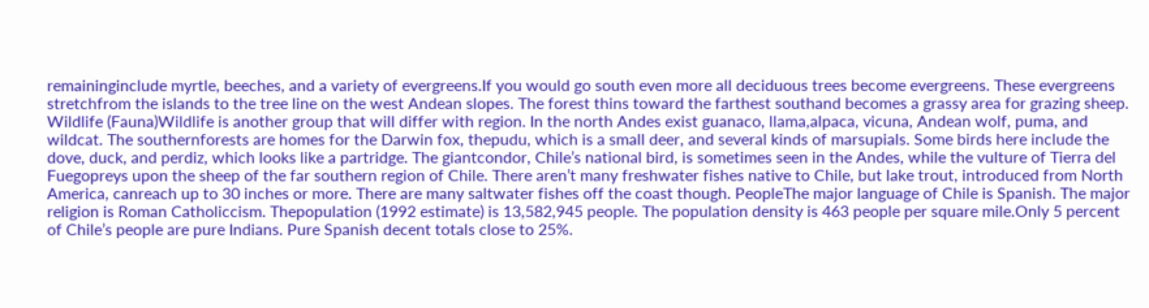remaininginclude myrtle, beeches, and a variety of evergreens.If you would go south even more all deciduous trees become evergreens. These evergreens stretchfrom the islands to the tree line on the west Andean slopes. The forest thins toward the farthest southand becomes a grassy area for grazing sheep. Wildlife (Fauna)Wildlife is another group that will differ with region. In the north Andes exist guanaco, llama,alpaca, vicuna, Andean wolf, puma, and wildcat. The southernforests are homes for the Darwin fox, thepudu, which is a small deer, and several kinds of marsupials. Some birds here include the dove, duck, and perdiz, which looks like a partridge. The giantcondor, Chile’s national bird, is sometimes seen in the Andes, while the vulture of Tierra del Fuegopreys upon the sheep of the far southern region of Chile. There aren’t many freshwater fishes native to Chile, but lake trout, introduced from North America, canreach up to 30 inches or more. There are many saltwater fishes off the coast though. PeopleThe major language of Chile is Spanish. The major religion is Roman Catholiccism. Thepopulation (1992 estimate) is 13,582,945 people. The population density is 463 people per square mile.Only 5 percent of Chile’s people are pure Indians. Pure Spanish decent totals close to 25%.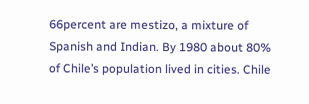66percent are mestizo, a mixture of Spanish and Indian. By 1980 about 80% of Chile’s population lived in cities. Chile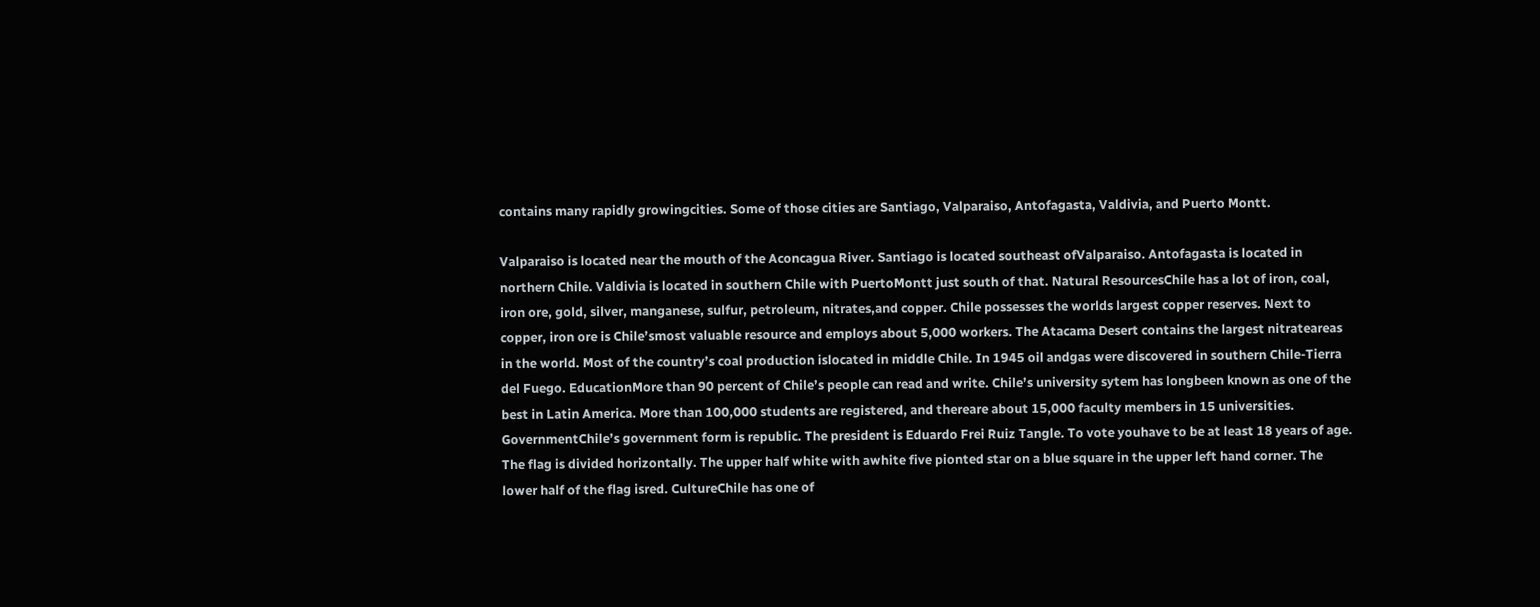contains many rapidly growingcities. Some of those cities are Santiago, Valparaiso, Antofagasta, Valdivia, and Puerto Montt.

Valparaiso is located near the mouth of the Aconcagua River. Santiago is located southeast ofValparaiso. Antofagasta is located in northern Chile. Valdivia is located in southern Chile with PuertoMontt just south of that. Natural ResourcesChile has a lot of iron, coal, iron ore, gold, silver, manganese, sulfur, petroleum, nitrates,and copper. Chile possesses the worlds largest copper reserves. Next to copper, iron ore is Chile’smost valuable resource and employs about 5,000 workers. The Atacama Desert contains the largest nitrateareas in the world. Most of the country’s coal production islocated in middle Chile. In 1945 oil andgas were discovered in southern Chile-Tierra del Fuego. EducationMore than 90 percent of Chile’s people can read and write. Chile’s university sytem has longbeen known as one of the best in Latin America. More than 100,000 students are registered, and thereare about 15,000 faculty members in 15 universities. GovernmentChile’s government form is republic. The president is Eduardo Frei Ruiz Tangle. To vote youhave to be at least 18 years of age. The flag is divided horizontally. The upper half white with awhite five pionted star on a blue square in the upper left hand corner. The lower half of the flag isred. CultureChile has one of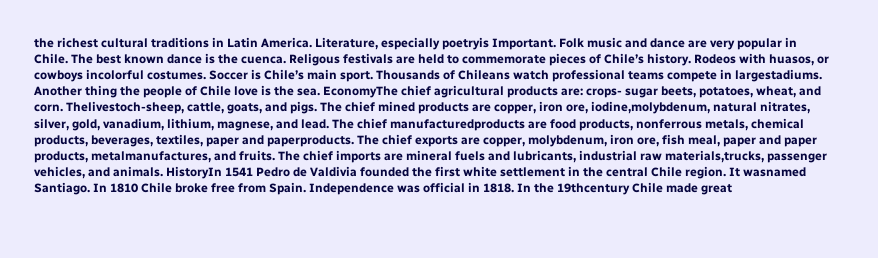the richest cultural traditions in Latin America. Literature, especially poetryis Important. Folk music and dance are very popular in Chile. The best known dance is the cuenca. Religous festivals are held to commemorate pieces of Chile’s history. Rodeos with huasos, or cowboys incolorful costumes. Soccer is Chile’s main sport. Thousands of Chileans watch professional teams compete in largestadiums. Another thing the people of Chile love is the sea. EconomyThe chief agricultural products are: crops- sugar beets, potatoes, wheat, and corn. Thelivestoch-sheep, cattle, goats, and pigs. The chief mined products are copper, iron ore, iodine,molybdenum, natural nitrates, silver, gold, vanadium, lithium, magnese, and lead. The chief manufacturedproducts are food products, nonferrous metals, chemical products, beverages, textiles, paper and paperproducts. The chief exports are copper, molybdenum, iron ore, fish meal, paper and paper products, metalmanufactures, and fruits. The chief imports are mineral fuels and lubricants, industrial raw materials,trucks, passenger vehicles, and animals. HistoryIn 1541 Pedro de Valdivia founded the first white settlement in the central Chile region. It wasnamed Santiago. In 1810 Chile broke free from Spain. Independence was official in 1818. In the 19thcentury Chile made great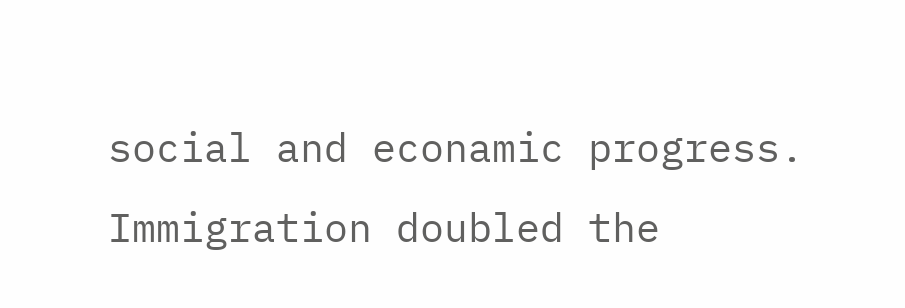social and econamic progress. Immigration doubled the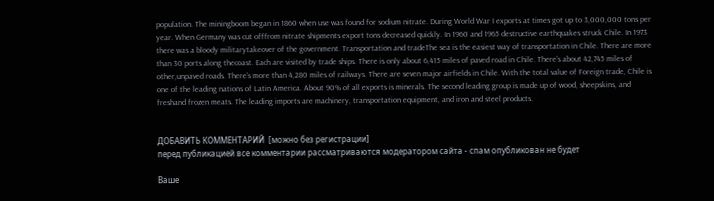population. The miningboom began in 1860 when use was found for sodium nitrate. During World War I exports at times got up to 3,000,000 tons per year. When Germany was cut offfrom nitrate shipments export tons decreased quickly. In 1960 and 1965 destructive earthquakes struck Chile. In 1973 there was a bloody militarytakeover of the government. Transportation and tradeThe sea is the easiest way of transportation in Chile. There are more than 30 ports along thecoast. Each are visited by trade ships. There is only about 6,415 miles of paved road in Chile. There’s about 42,745 miles of other,unpaved roads. There’s more than 4,280 miles of railways. There are seven major airfields in Chile. With the total value of Foreign trade, Chile is one of the leading nations of Latin America. About 90% of all exports is minerals. The second leading group is made up of wood, sheepskins, and freshand frozen meats. The leading imports are machinery, transportation equipment, and iron and steel products.


ДОБАВИТЬ КОММЕНТАРИЙ  [можно без регистрации]
перед публикацией все комментарии рассматриваются модератором сайта - спам опубликован не будет

Ваше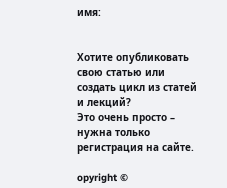имя:


Хотите опубликовать свою статью или создать цикл из статей и лекций?
Это очень просто – нужна только регистрация на сайте.

opyright ©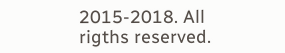2015-2018. All rigths reserved.